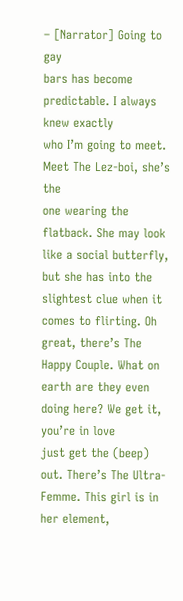– [Narrator] Going to gay
bars has become predictable. I always knew exactly
who I’m going to meet. Meet The Lez-boi, she’s the
one wearing the flatback. She may look like a social butterfly, but she has into the slightest clue when it comes to flirting. Oh great, there’s The Happy Couple. What on earth are they even doing here? We get it, you’re in love
just get the (beep) out. There’s The Ultra-Femme. This girl is in her element,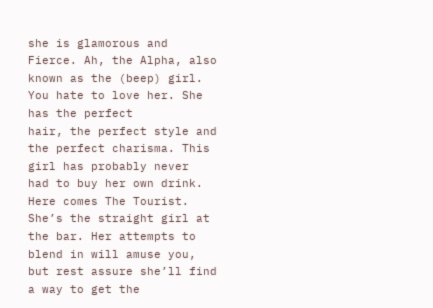she is glamorous and Fierce. Ah, the Alpha, also
known as the (beep) girl. You hate to love her. She has the perfect
hair, the perfect style and the perfect charisma. This girl has probably never
had to buy her own drink. Here comes The Tourist. She’s the straight girl at the bar. Her attempts to blend in will amuse you, but rest assure she’ll find a way to get the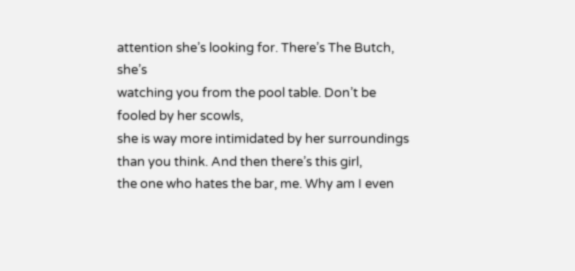attention she’s looking for. There’s The Butch, she’s
watching you from the pool table. Don’t be fooled by her scowls,
she is way more intimidated by her surroundings than you think. And then there’s this girl,
the one who hates the bar, me. Why am I even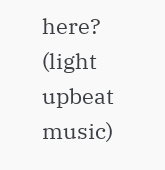here? (light upbeat music)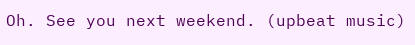Oh. See you next weekend. (upbeat music)